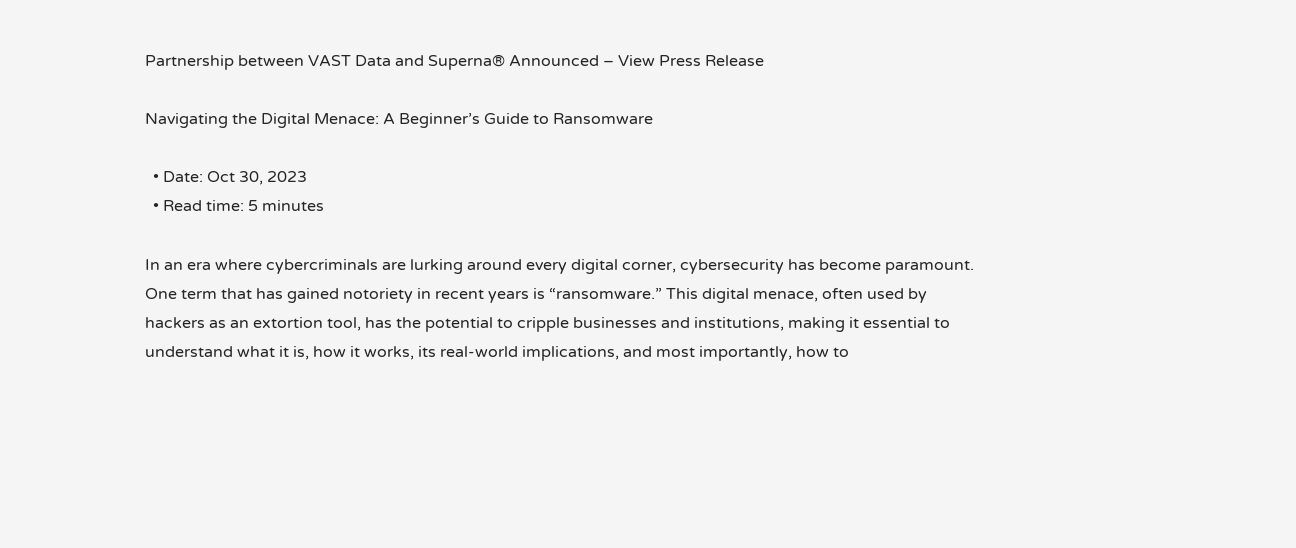Partnership between VAST Data and Superna® Announced – View Press Release

Navigating the Digital Menace: A Beginner’s Guide to Ransomware

  • Date: Oct 30, 2023
  • Read time: 5 minutes

In an era where cybercriminals are lurking around every digital corner, cybersecurity has become paramount. One term that has gained notoriety in recent years is “ransomware.” This digital menace, often used by hackers as an extortion tool, has the potential to cripple businesses and institutions, making it essential to understand what it is, how it works, its real-world implications, and most importantly, how to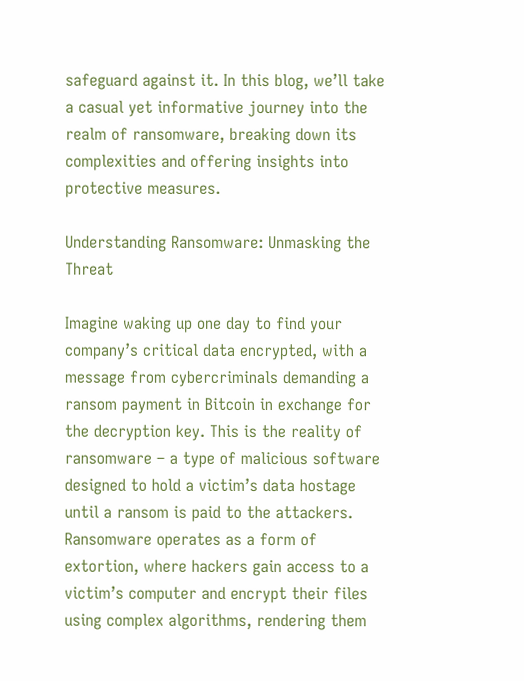safeguard against it. In this blog, we’ll take a casual yet informative journey into the realm of ransomware, breaking down its complexities and offering insights into protective measures.

Understanding Ransomware: Unmasking the Threat

Imagine waking up one day to find your company’s critical data encrypted, with a message from cybercriminals demanding a ransom payment in Bitcoin in exchange for the decryption key. This is the reality of ransomware – a type of malicious software designed to hold a victim’s data hostage until a ransom is paid to the attackers. Ransomware operates as a form of extortion, where hackers gain access to a victim’s computer and encrypt their files using complex algorithms, rendering them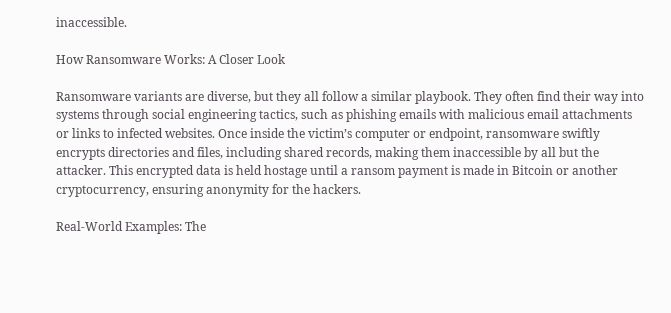inaccessible.

How Ransomware Works: A Closer Look

Ransomware variants are diverse, but they all follow a similar playbook. They often find their way into systems through social engineering tactics, such as phishing emails with malicious email attachments or links to infected websites. Once inside the victim’s computer or endpoint, ransomware swiftly encrypts directories and files, including shared records, making them inaccessible by all but the attacker. This encrypted data is held hostage until a ransom payment is made in Bitcoin or another cryptocurrency, ensuring anonymity for the hackers.

Real-World Examples: The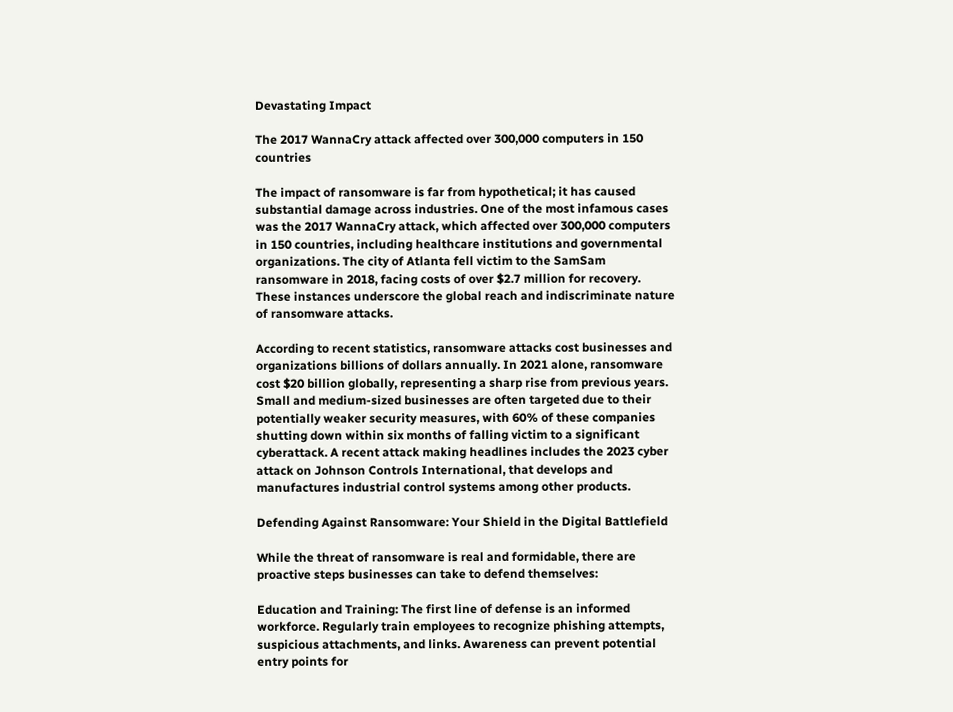Devastating Impact

The 2017 WannaCry attack affected over 300,000 computers in 150 countries

The impact of ransomware is far from hypothetical; it has caused substantial damage across industries. One of the most infamous cases was the 2017 WannaCry attack, which affected over 300,000 computers in 150 countries, including healthcare institutions and governmental organizations. The city of Atlanta fell victim to the SamSam ransomware in 2018, facing costs of over $2.7 million for recovery. These instances underscore the global reach and indiscriminate nature of ransomware attacks.

According to recent statistics, ransomware attacks cost businesses and organizations billions of dollars annually. In 2021 alone, ransomware cost $20 billion globally, representing a sharp rise from previous years. Small and medium-sized businesses are often targeted due to their potentially weaker security measures, with 60% of these companies shutting down within six months of falling victim to a significant cyberattack. A recent attack making headlines includes the 2023 cyber attack on Johnson Controls International, that develops and manufactures industrial control systems among other products.

Defending Against Ransomware: Your Shield in the Digital Battlefield

While the threat of ransomware is real and formidable, there are proactive steps businesses can take to defend themselves:

Education and Training: The first line of defense is an informed workforce. Regularly train employees to recognize phishing attempts, suspicious attachments, and links. Awareness can prevent potential entry points for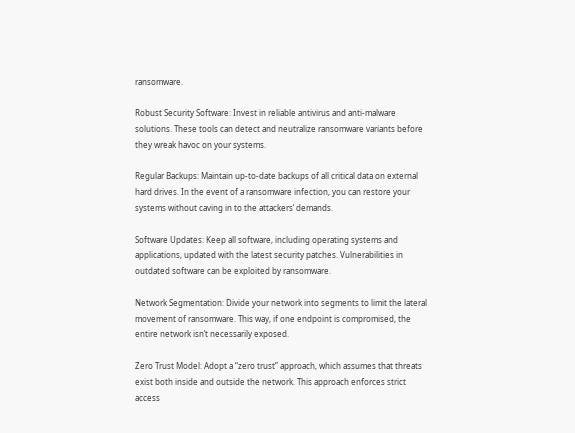ransomware.

Robust Security Software: Invest in reliable antivirus and anti-malware solutions. These tools can detect and neutralize ransomware variants before they wreak havoc on your systems.

Regular Backups: Maintain up-to-date backups of all critical data on external hard drives. In the event of a ransomware infection, you can restore your systems without caving in to the attackers’ demands.

Software Updates: Keep all software, including operating systems and applications, updated with the latest security patches. Vulnerabilities in outdated software can be exploited by ransomware.

Network Segmentation: Divide your network into segments to limit the lateral movement of ransomware. This way, if one endpoint is compromised, the entire network isn’t necessarily exposed.

Zero Trust Model: Adopt a “zero trust” approach, which assumes that threats exist both inside and outside the network. This approach enforces strict access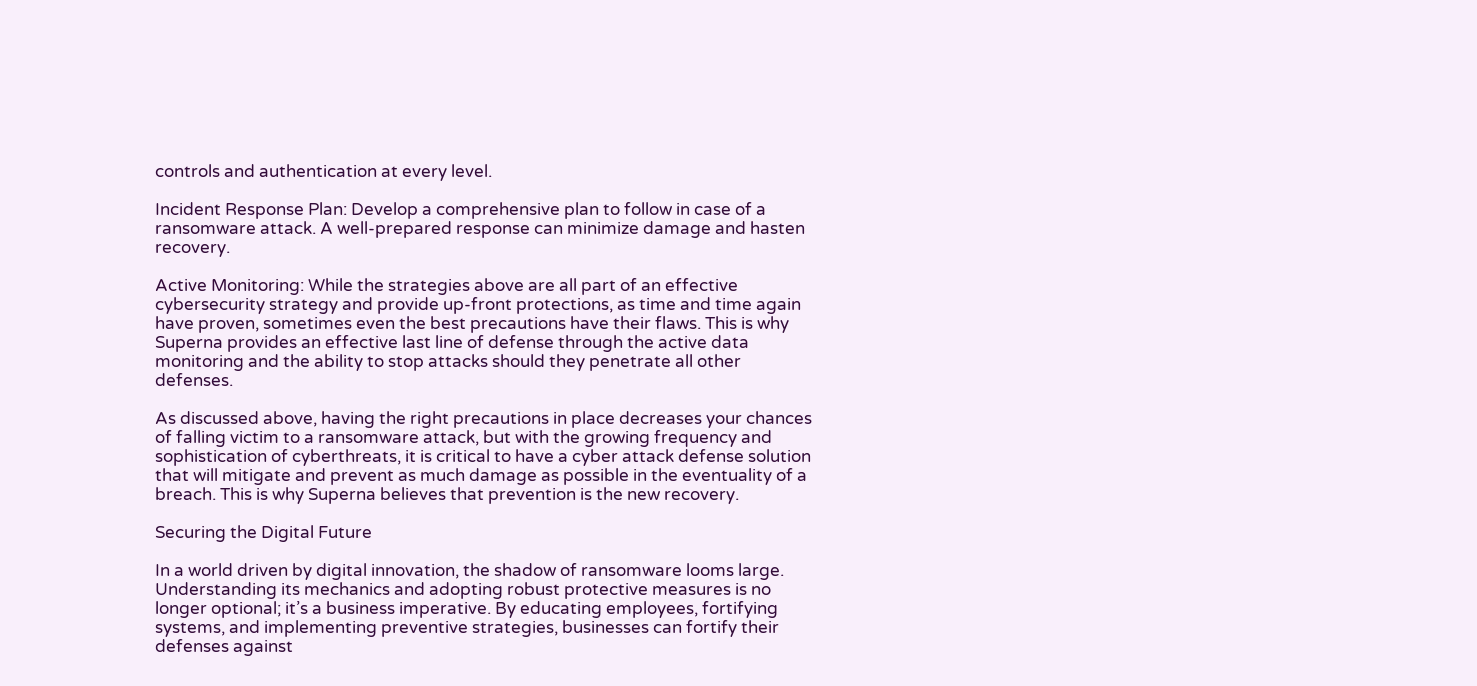controls and authentication at every level.

Incident Response Plan: Develop a comprehensive plan to follow in case of a ransomware attack. A well-prepared response can minimize damage and hasten recovery.

Active Monitoring: While the strategies above are all part of an effective cybersecurity strategy and provide up-front protections, as time and time again have proven, sometimes even the best precautions have their flaws. This is why Superna provides an effective last line of defense through the active data monitoring and the ability to stop attacks should they penetrate all other defenses.

As discussed above, having the right precautions in place decreases your chances of falling victim to a ransomware attack, but with the growing frequency and sophistication of cyberthreats, it is critical to have a cyber attack defense solution that will mitigate and prevent as much damage as possible in the eventuality of a breach. This is why Superna believes that prevention is the new recovery.

Securing the Digital Future

In a world driven by digital innovation, the shadow of ransomware looms large. Understanding its mechanics and adopting robust protective measures is no longer optional; it’s a business imperative. By educating employees, fortifying systems, and implementing preventive strategies, businesses can fortify their defenses against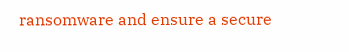ransomware and ensure a secure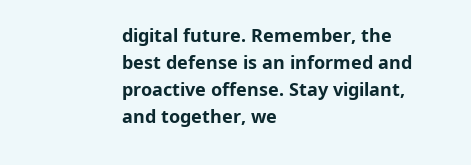digital future. Remember, the best defense is an informed and proactive offense. Stay vigilant, and together, we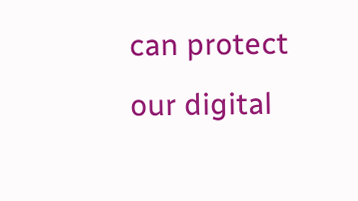can protect our digital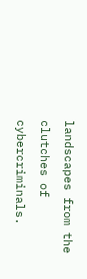landscapes from the clutches of cybercriminals.